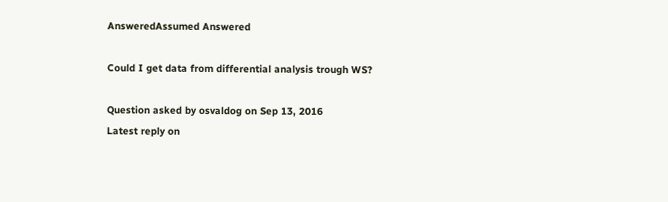AnsweredAssumed Answered

Could I get data from differential analysis trough WS?

Question asked by osvaldog on Sep 13, 2016
Latest reply on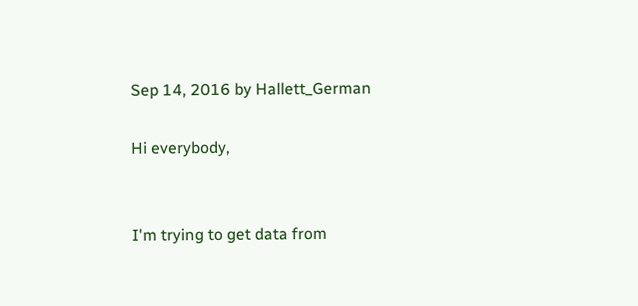Sep 14, 2016 by Hallett_German

Hi everybody,


I'm trying to get data from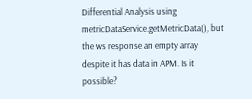Differential Analysis using metricDataService.getMetricData(), but the ws response an empty array despite it has data in APM. Is it possible?